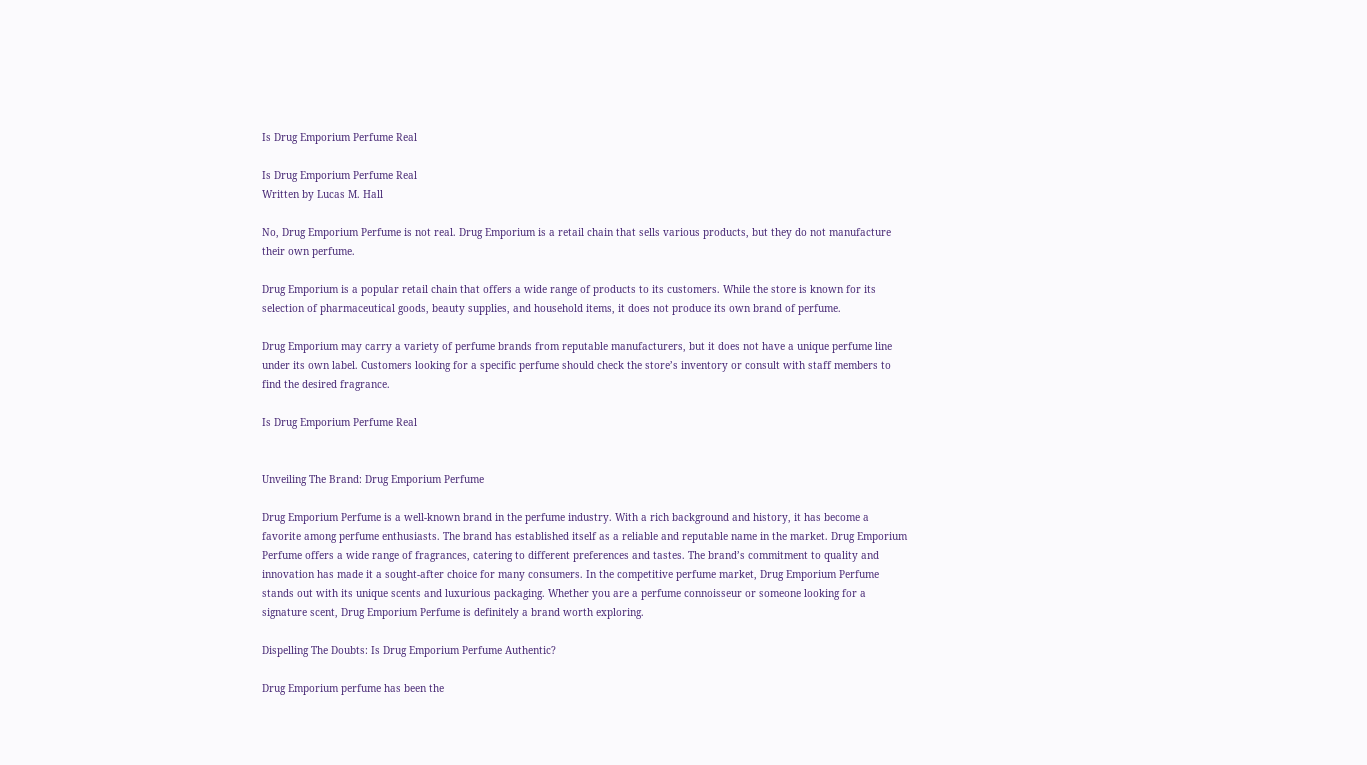Is Drug Emporium Perfume Real

Is Drug Emporium Perfume Real
Written by Lucas M. Hall

No, Drug Emporium Perfume is not real. Drug Emporium is a retail chain that sells various products, but they do not manufacture their own perfume.

Drug Emporium is a popular retail chain that offers a wide range of products to its customers. While the store is known for its selection of pharmaceutical goods, beauty supplies, and household items, it does not produce its own brand of perfume.

Drug Emporium may carry a variety of perfume brands from reputable manufacturers, but it does not have a unique perfume line under its own label. Customers looking for a specific perfume should check the store’s inventory or consult with staff members to find the desired fragrance.

Is Drug Emporium Perfume Real


Unveiling The Brand: Drug Emporium Perfume

Drug Emporium Perfume is a well-known brand in the perfume industry. With a rich background and history, it has become a favorite among perfume enthusiasts. The brand has established itself as a reliable and reputable name in the market. Drug Emporium Perfume offers a wide range of fragrances, catering to different preferences and tastes. The brand’s commitment to quality and innovation has made it a sought-after choice for many consumers. In the competitive perfume market, Drug Emporium Perfume stands out with its unique scents and luxurious packaging. Whether you are a perfume connoisseur or someone looking for a signature scent, Drug Emporium Perfume is definitely a brand worth exploring.

Dispelling The Doubts: Is Drug Emporium Perfume Authentic?

Drug Emporium perfume has been the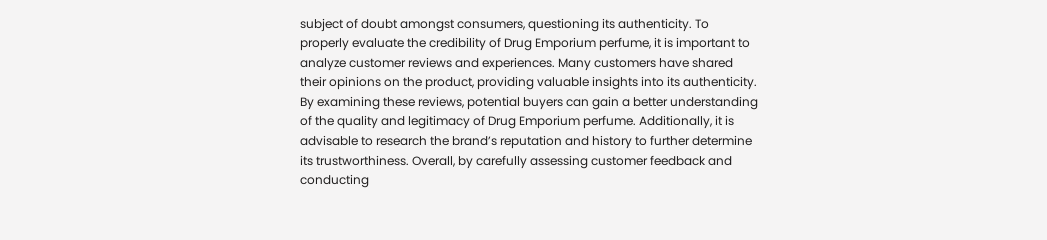subject of doubt amongst consumers, questioning its authenticity. To properly evaluate the credibility of Drug Emporium perfume, it is important to analyze customer reviews and experiences. Many customers have shared their opinions on the product, providing valuable insights into its authenticity. By examining these reviews, potential buyers can gain a better understanding of the quality and legitimacy of Drug Emporium perfume. Additionally, it is advisable to research the brand’s reputation and history to further determine its trustworthiness. Overall, by carefully assessing customer feedback and conducting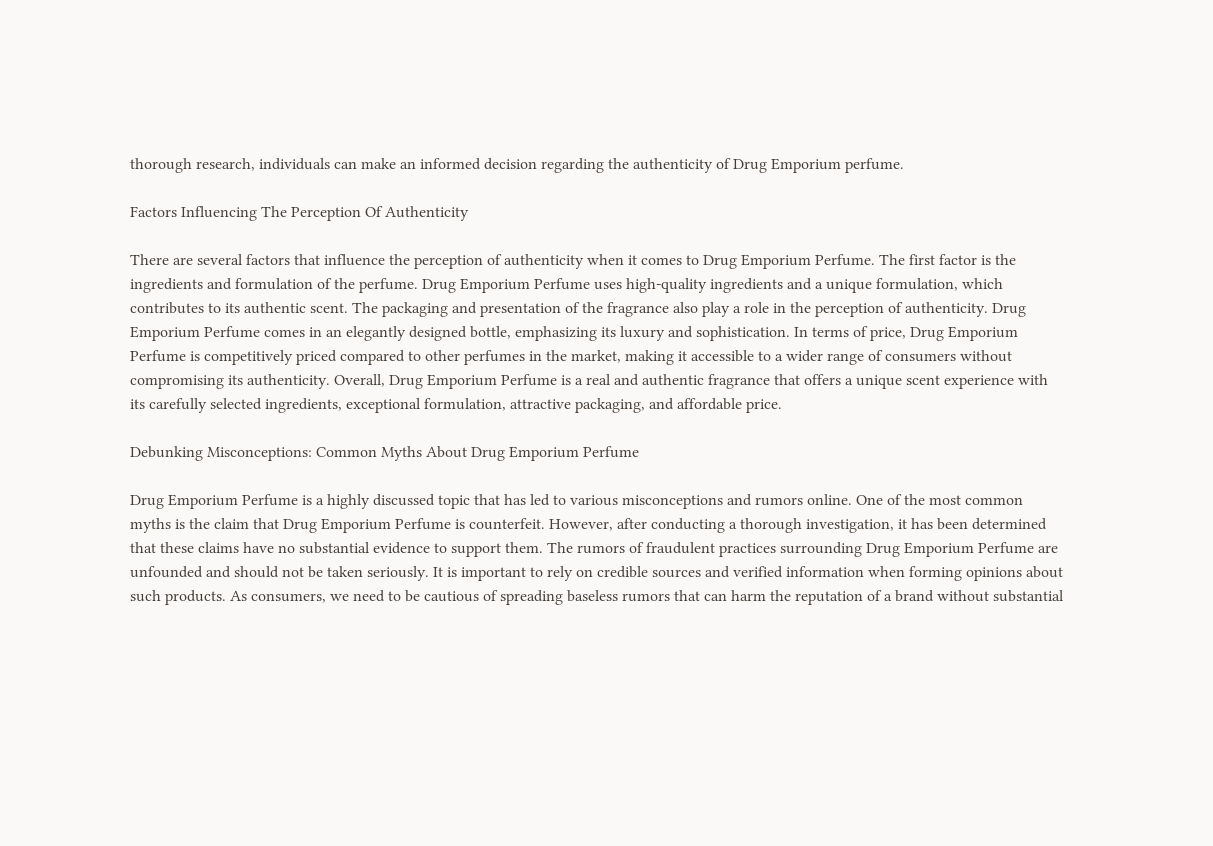thorough research, individuals can make an informed decision regarding the authenticity of Drug Emporium perfume.

Factors Influencing The Perception Of Authenticity

There are several factors that influence the perception of authenticity when it comes to Drug Emporium Perfume. The first factor is the ingredients and formulation of the perfume. Drug Emporium Perfume uses high-quality ingredients and a unique formulation, which contributes to its authentic scent. The packaging and presentation of the fragrance also play a role in the perception of authenticity. Drug Emporium Perfume comes in an elegantly designed bottle, emphasizing its luxury and sophistication. In terms of price, Drug Emporium Perfume is competitively priced compared to other perfumes in the market, making it accessible to a wider range of consumers without compromising its authenticity. Overall, Drug Emporium Perfume is a real and authentic fragrance that offers a unique scent experience with its carefully selected ingredients, exceptional formulation, attractive packaging, and affordable price.

Debunking Misconceptions: Common Myths About Drug Emporium Perfume

Drug Emporium Perfume is a highly discussed topic that has led to various misconceptions and rumors online. One of the most common myths is the claim that Drug Emporium Perfume is counterfeit. However, after conducting a thorough investigation, it has been determined that these claims have no substantial evidence to support them. The rumors of fraudulent practices surrounding Drug Emporium Perfume are unfounded and should not be taken seriously. It is important to rely on credible sources and verified information when forming opinions about such products. As consumers, we need to be cautious of spreading baseless rumors that can harm the reputation of a brand without substantial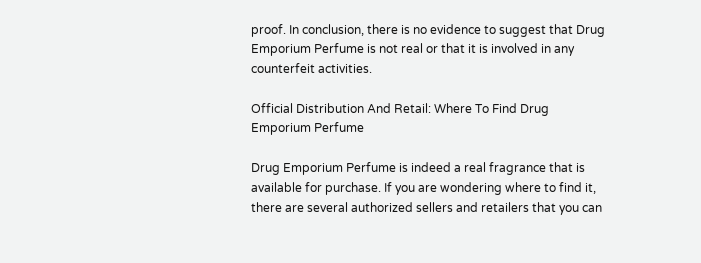proof. In conclusion, there is no evidence to suggest that Drug Emporium Perfume is not real or that it is involved in any counterfeit activities.

Official Distribution And Retail: Where To Find Drug Emporium Perfume

Drug Emporium Perfume is indeed a real fragrance that is available for purchase. If you are wondering where to find it, there are several authorized sellers and retailers that you can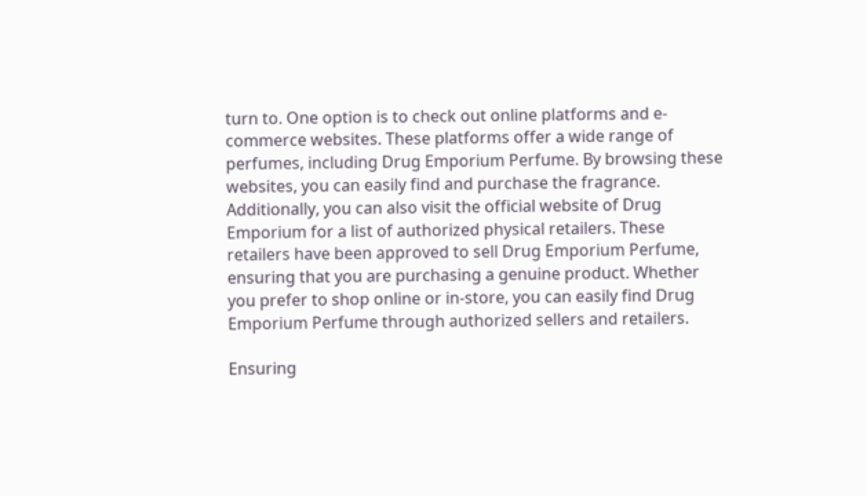turn to. One option is to check out online platforms and e-commerce websites. These platforms offer a wide range of perfumes, including Drug Emporium Perfume. By browsing these websites, you can easily find and purchase the fragrance. Additionally, you can also visit the official website of Drug Emporium for a list of authorized physical retailers. These retailers have been approved to sell Drug Emporium Perfume, ensuring that you are purchasing a genuine product. Whether you prefer to shop online or in-store, you can easily find Drug Emporium Perfume through authorized sellers and retailers.

Ensuring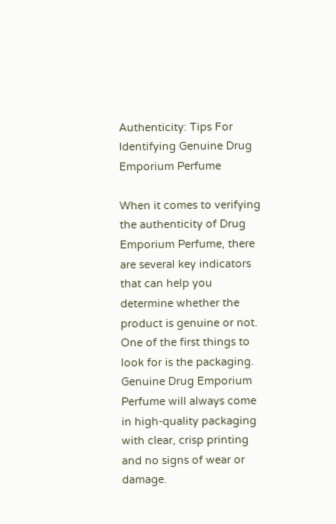Authenticity: Tips For Identifying Genuine Drug Emporium Perfume

When it comes to verifying the authenticity of Drug Emporium Perfume, there are several key indicators that can help you determine whether the product is genuine or not. One of the first things to look for is the packaging. Genuine Drug Emporium Perfume will always come in high-quality packaging with clear, crisp printing and no signs of wear or damage.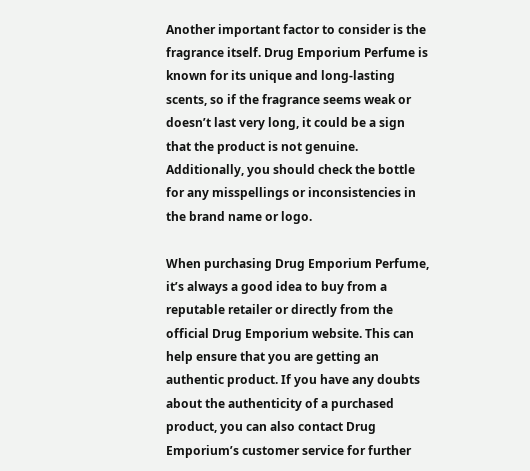Another important factor to consider is the fragrance itself. Drug Emporium Perfume is known for its unique and long-lasting scents, so if the fragrance seems weak or doesn’t last very long, it could be a sign that the product is not genuine. Additionally, you should check the bottle for any misspellings or inconsistencies in the brand name or logo.

When purchasing Drug Emporium Perfume, it’s always a good idea to buy from a reputable retailer or directly from the official Drug Emporium website. This can help ensure that you are getting an authentic product. If you have any doubts about the authenticity of a purchased product, you can also contact Drug Emporium’s customer service for further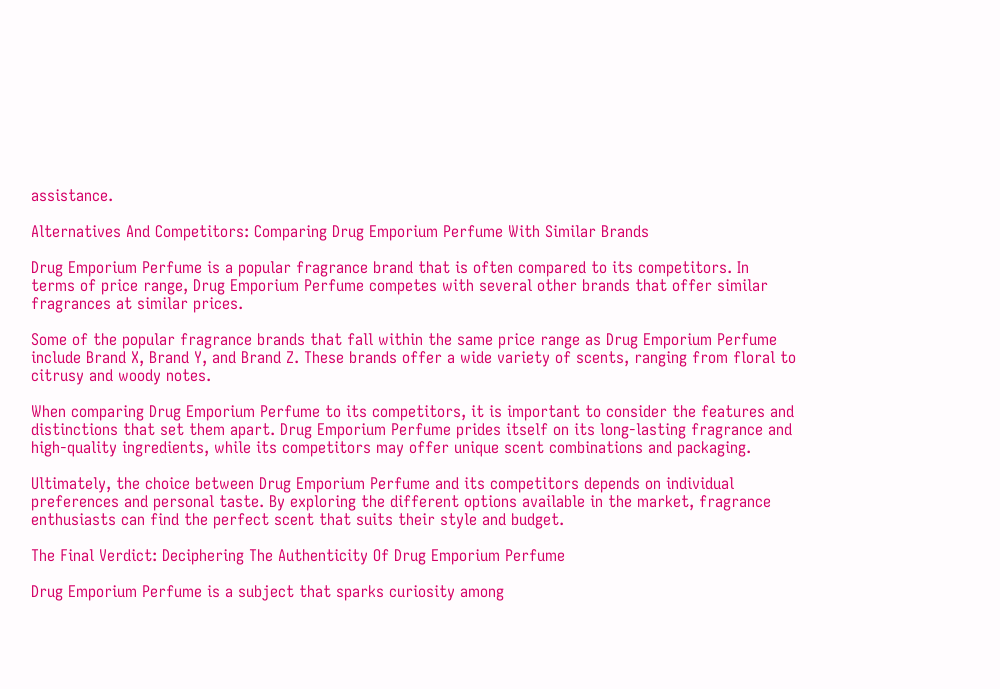assistance.

Alternatives And Competitors: Comparing Drug Emporium Perfume With Similar Brands

Drug Emporium Perfume is a popular fragrance brand that is often compared to its competitors. In terms of price range, Drug Emporium Perfume competes with several other brands that offer similar fragrances at similar prices.

Some of the popular fragrance brands that fall within the same price range as Drug Emporium Perfume include Brand X, Brand Y, and Brand Z. These brands offer a wide variety of scents, ranging from floral to citrusy and woody notes.

When comparing Drug Emporium Perfume to its competitors, it is important to consider the features and distinctions that set them apart. Drug Emporium Perfume prides itself on its long-lasting fragrance and high-quality ingredients, while its competitors may offer unique scent combinations and packaging.

Ultimately, the choice between Drug Emporium Perfume and its competitors depends on individual preferences and personal taste. By exploring the different options available in the market, fragrance enthusiasts can find the perfect scent that suits their style and budget.

The Final Verdict: Deciphering The Authenticity Of Drug Emporium Perfume

Drug Emporium Perfume is a subject that sparks curiosity among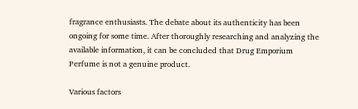fragrance enthusiasts. The debate about its authenticity has been ongoing for some time. After thoroughly researching and analyzing the available information, it can be concluded that Drug Emporium Perfume is not a genuine product.

Various factors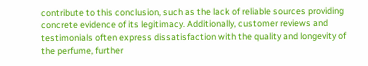contribute to this conclusion, such as the lack of reliable sources providing concrete evidence of its legitimacy. Additionally, customer reviews and testimonials often express dissatisfaction with the quality and longevity of the perfume, further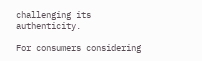challenging its authenticity.

For consumers considering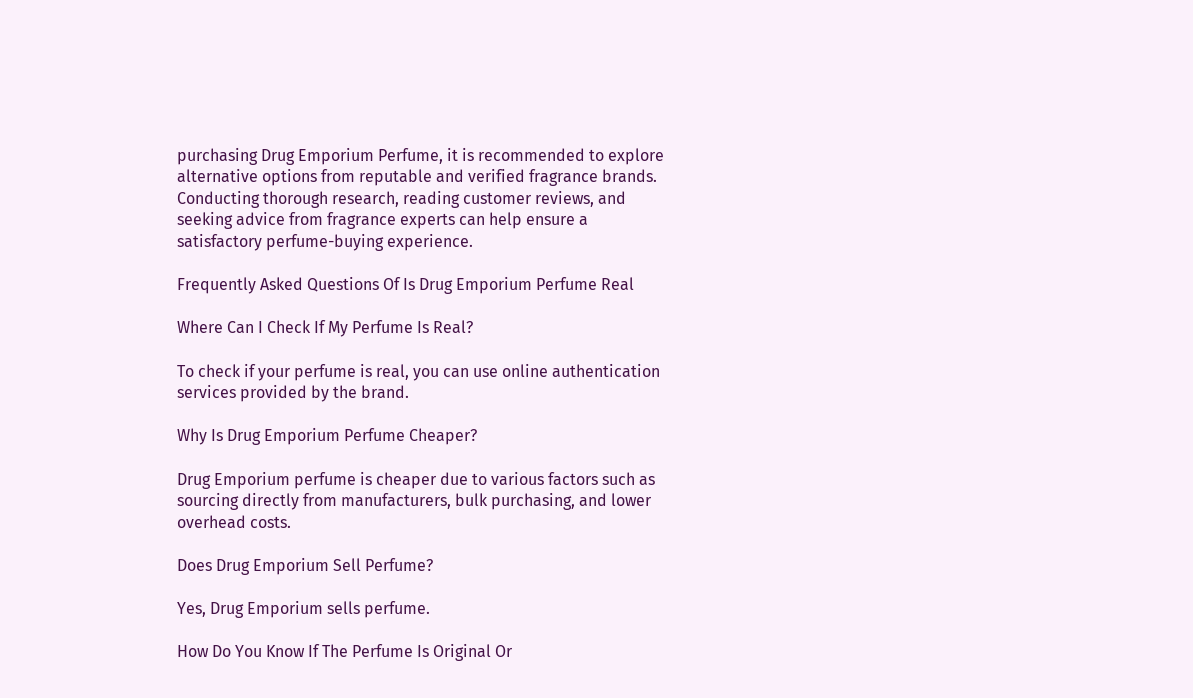purchasing Drug Emporium Perfume, it is recommended to explore alternative options from reputable and verified fragrance brands. Conducting thorough research, reading customer reviews, and seeking advice from fragrance experts can help ensure a satisfactory perfume-buying experience.

Frequently Asked Questions Of Is Drug Emporium Perfume Real

Where Can I Check If My Perfume Is Real?

To check if your perfume is real, you can use online authentication services provided by the brand.

Why Is Drug Emporium Perfume Cheaper?

Drug Emporium perfume is cheaper due to various factors such as sourcing directly from manufacturers, bulk purchasing, and lower overhead costs.

Does Drug Emporium Sell Perfume?

Yes, Drug Emporium sells perfume.

How Do You Know If The Perfume Is Original Or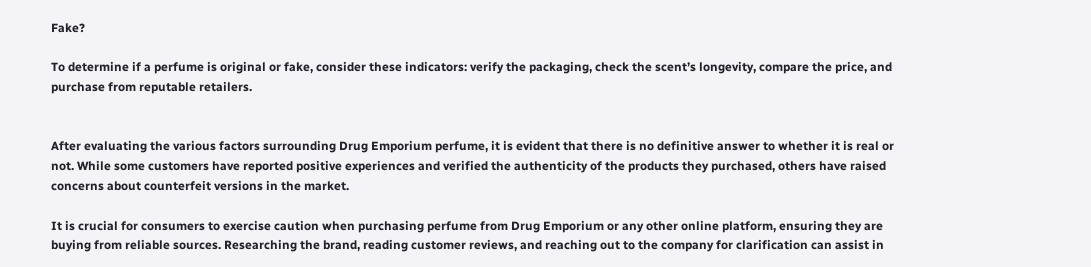Fake?

To determine if a perfume is original or fake, consider these indicators: verify the packaging, check the scent’s longevity, compare the price, and purchase from reputable retailers.


After evaluating the various factors surrounding Drug Emporium perfume, it is evident that there is no definitive answer to whether it is real or not. While some customers have reported positive experiences and verified the authenticity of the products they purchased, others have raised concerns about counterfeit versions in the market.

It is crucial for consumers to exercise caution when purchasing perfume from Drug Emporium or any other online platform, ensuring they are buying from reliable sources. Researching the brand, reading customer reviews, and reaching out to the company for clarification can assist in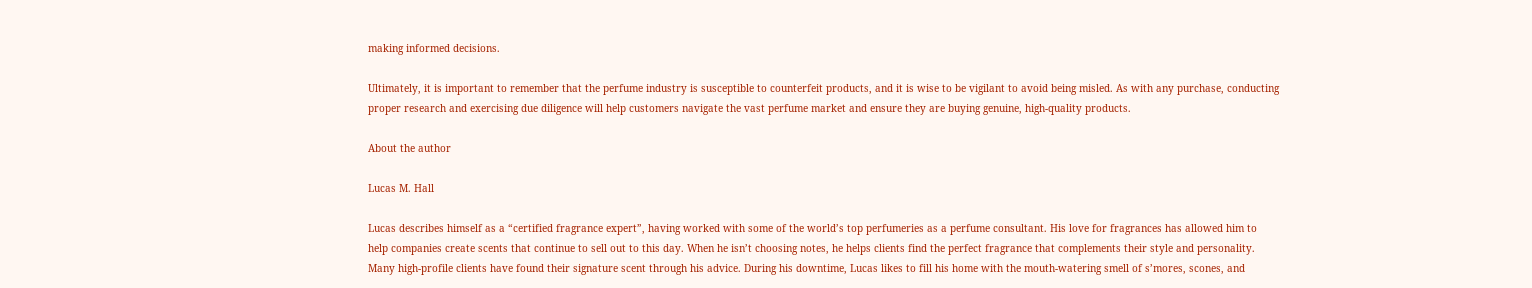making informed decisions.

Ultimately, it is important to remember that the perfume industry is susceptible to counterfeit products, and it is wise to be vigilant to avoid being misled. As with any purchase, conducting proper research and exercising due diligence will help customers navigate the vast perfume market and ensure they are buying genuine, high-quality products.

About the author

Lucas M. Hall

Lucas describes himself as a “certified fragrance expert”, having worked with some of the world’s top perfumeries as a perfume consultant. His love for fragrances has allowed him to help companies create scents that continue to sell out to this day. When he isn’t choosing notes, he helps clients find the perfect fragrance that complements their style and personality. Many high-profile clients have found their signature scent through his advice. During his downtime, Lucas likes to fill his home with the mouth-watering smell of s’mores, scones, and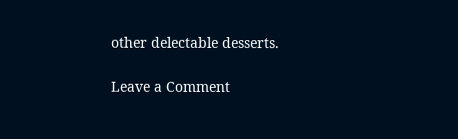other delectable desserts.

Leave a Comment